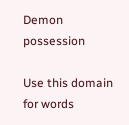Demon possession

Use this domain for words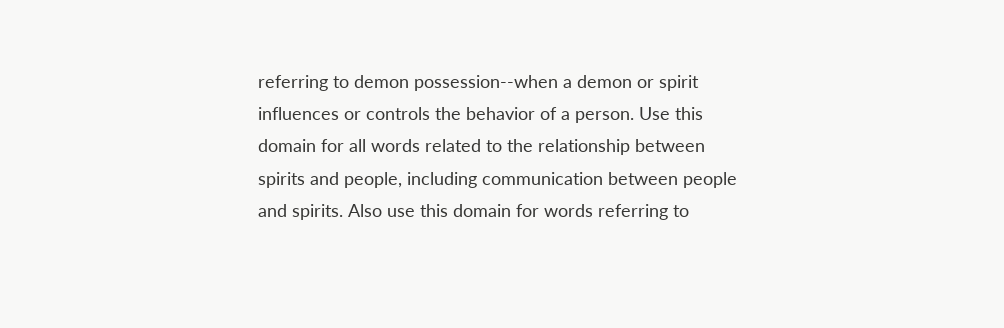referring to demon possession--when a demon or spirit influences or controls the behavior of a person. Use this domain for all words related to the relationship between spirits and people, including communication between people and spirits. Also use this domain for words referring to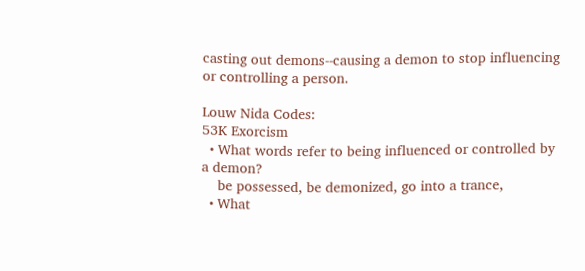casting out demons--causing a demon to stop influencing or controlling a person.

Louw Nida Codes:
53K Exorcism
  • What words refer to being influenced or controlled by a demon?
    be possessed, be demonized, go into a trance,
  • What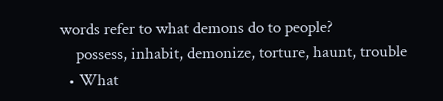words refer to what demons do to people?
    possess, inhabit, demonize, torture, haunt, trouble
  • What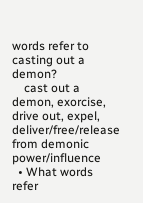words refer to casting out a demon?
    cast out a demon, exorcise, drive out, expel, deliver/free/release from demonic power/influence
  • What words refer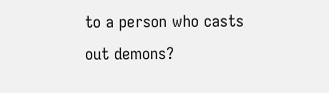to a person who casts out demons?